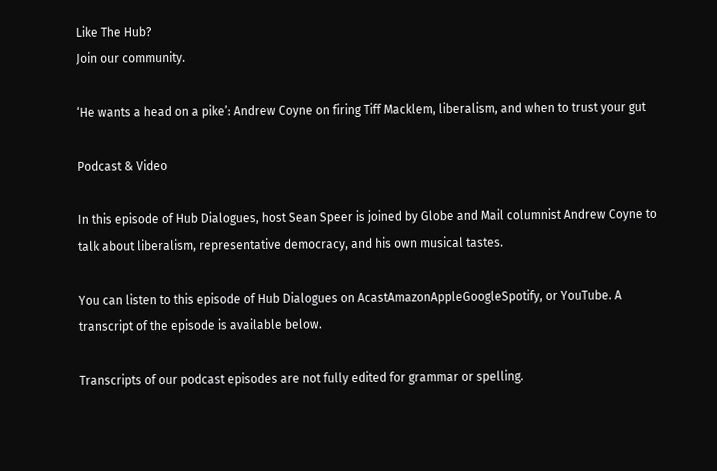Like The Hub?
Join our community.

‘He wants a head on a pike’: Andrew Coyne on firing Tiff Macklem, liberalism, and when to trust your gut

Podcast & Video

In this episode of Hub Dialogues, host Sean Speer is joined by Globe and Mail columnist Andrew Coyne to talk about liberalism, representative democracy, and his own musical tastes.

You can listen to this episode of Hub Dialogues on AcastAmazonAppleGoogleSpotify, or YouTube. A transcript of the episode is available below.

Transcripts of our podcast episodes are not fully edited for grammar or spelling.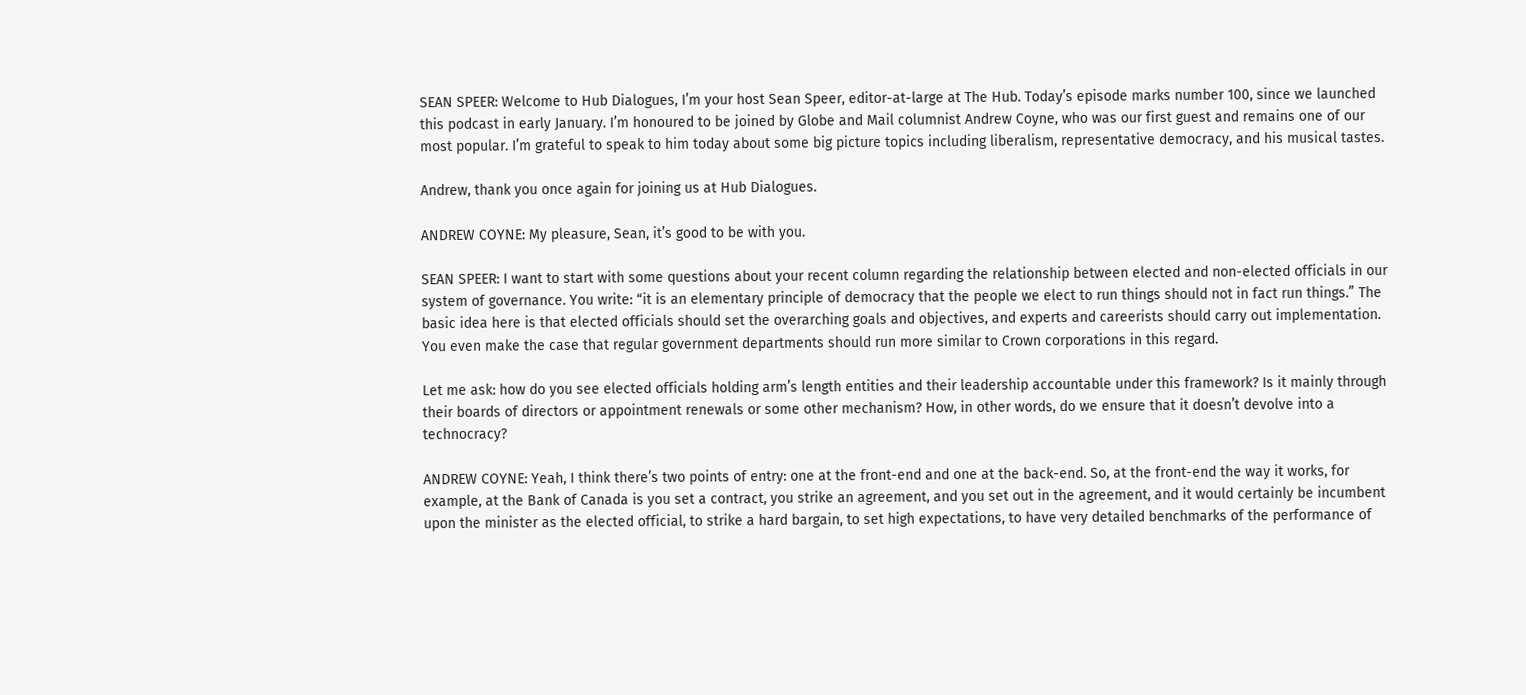SEAN SPEER: Welcome to Hub Dialogues, I’m your host Sean Speer, editor-at-large at The Hub. Today’s episode marks number 100, since we launched this podcast in early January. I’m honoured to be joined by Globe and Mail columnist Andrew Coyne, who was our first guest and remains one of our most popular. I’m grateful to speak to him today about some big picture topics including liberalism, representative democracy, and his musical tastes.

Andrew, thank you once again for joining us at Hub Dialogues.

ANDREW COYNE: My pleasure, Sean, it’s good to be with you.

SEAN SPEER: I want to start with some questions about your recent column regarding the relationship between elected and non-elected officials in our system of governance. You write: “it is an elementary principle of democracy that the people we elect to run things should not in fact run things.” The basic idea here is that elected officials should set the overarching goals and objectives, and experts and careerists should carry out implementation. You even make the case that regular government departments should run more similar to Crown corporations in this regard.

Let me ask: how do you see elected officials holding arm’s length entities and their leadership accountable under this framework? Is it mainly through their boards of directors or appointment renewals or some other mechanism? How, in other words, do we ensure that it doesn’t devolve into a technocracy?

ANDREW COYNE: Yeah, I think there’s two points of entry: one at the front-end and one at the back-end. So, at the front-end the way it works, for example, at the Bank of Canada is you set a contract, you strike an agreement, and you set out in the agreement, and it would certainly be incumbent upon the minister as the elected official, to strike a hard bargain, to set high expectations, to have very detailed benchmarks of the performance of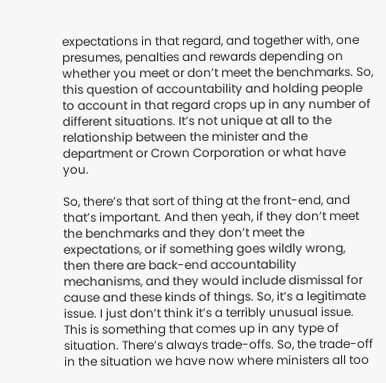expectations in that regard, and together with, one presumes, penalties and rewards depending on whether you meet or don’t meet the benchmarks. So, this question of accountability and holding people to account in that regard crops up in any number of different situations. It’s not unique at all to the relationship between the minister and the department or Crown Corporation or what have you.

So, there’s that sort of thing at the front-end, and that’s important. And then yeah, if they don’t meet the benchmarks and they don’t meet the expectations, or if something goes wildly wrong, then there are back-end accountability mechanisms, and they would include dismissal for cause and these kinds of things. So, it’s a legitimate issue. I just don’t think it’s a terribly unusual issue. This is something that comes up in any type of situation. There’s always trade-offs. So, the trade-off in the situation we have now where ministers all too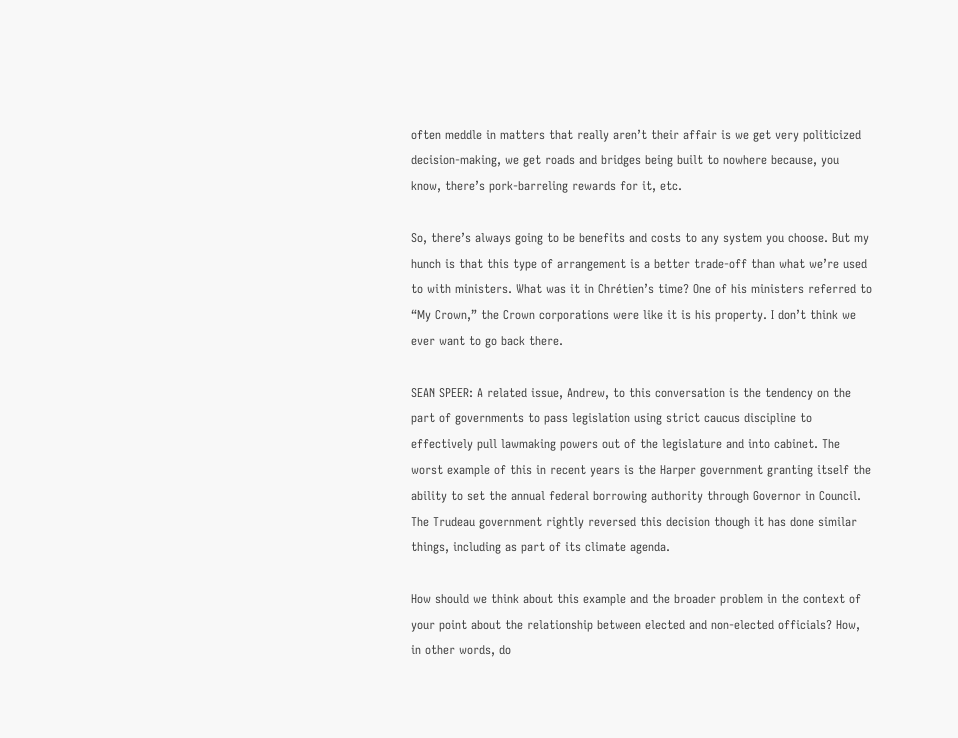often meddle in matters that really aren’t their affair is we get very politicized decision-making, we get roads and bridges being built to nowhere because, you know, there’s pork-barreling rewards for it, etc.

So, there’s always going to be benefits and costs to any system you choose. But my hunch is that this type of arrangement is a better trade-off than what we’re used to with ministers. What was it in Chrétien’s time? One of his ministers referred to “My Crown,” the Crown corporations were like it is his property. I don’t think we ever want to go back there.

SEAN SPEER: A related issue, Andrew, to this conversation is the tendency on the part of governments to pass legislation using strict caucus discipline to effectively pull lawmaking powers out of the legislature and into cabinet. The worst example of this in recent years is the Harper government granting itself the ability to set the annual federal borrowing authority through Governor in Council. The Trudeau government rightly reversed this decision though it has done similar things, including as part of its climate agenda.

How should we think about this example and the broader problem in the context of your point about the relationship between elected and non-elected officials? How, in other words, do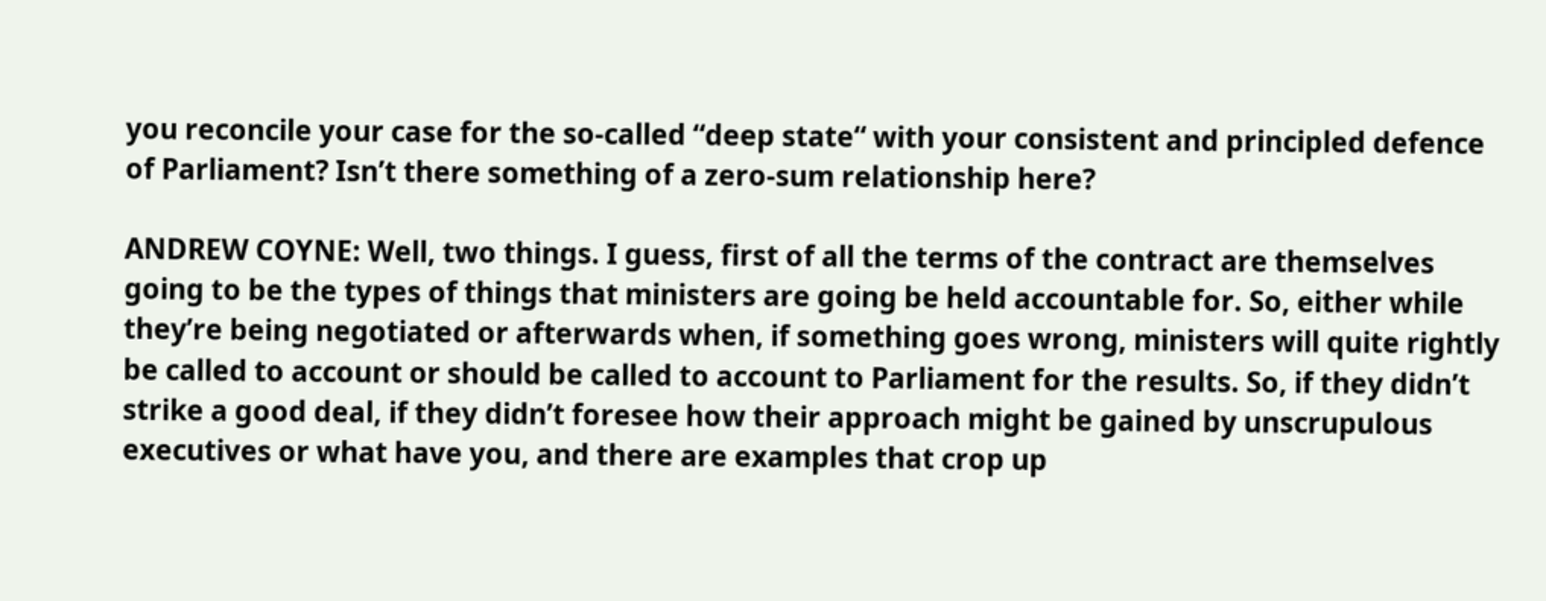you reconcile your case for the so-called “deep state“ with your consistent and principled defence of Parliament? Isn’t there something of a zero-sum relationship here?

ANDREW COYNE: Well, two things. I guess, first of all the terms of the contract are themselves going to be the types of things that ministers are going be held accountable for. So, either while they’re being negotiated or afterwards when, if something goes wrong, ministers will quite rightly be called to account or should be called to account to Parliament for the results. So, if they didn’t strike a good deal, if they didn’t foresee how their approach might be gained by unscrupulous executives or what have you, and there are examples that crop up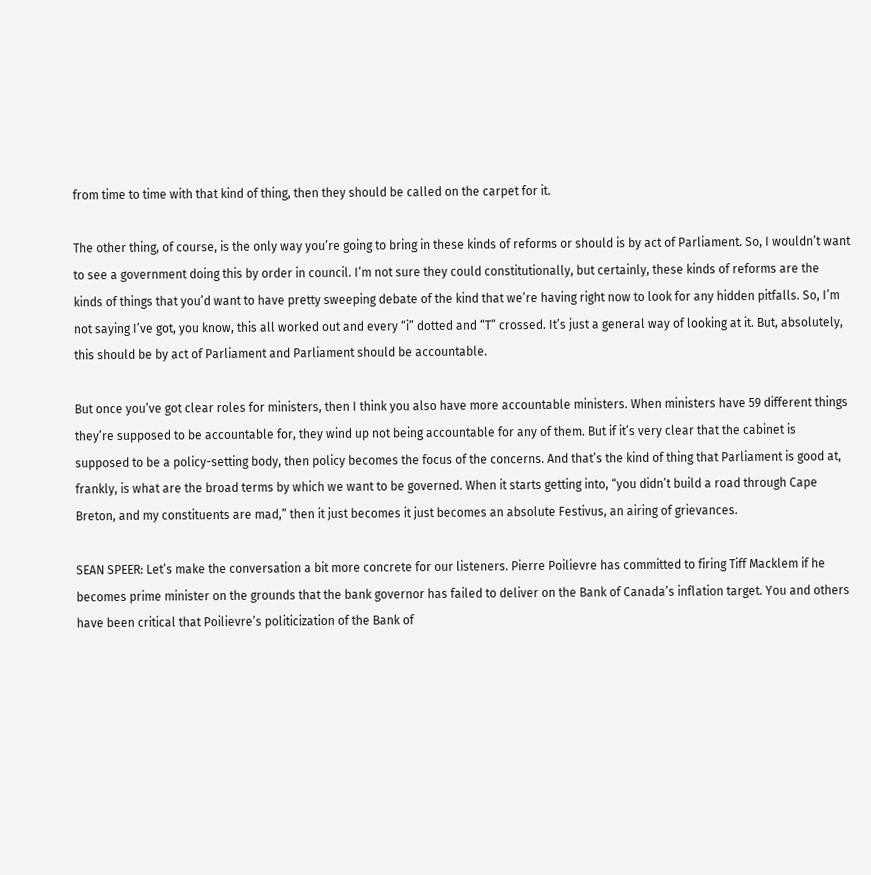from time to time with that kind of thing, then they should be called on the carpet for it.

The other thing, of course, is the only way you’re going to bring in these kinds of reforms or should is by act of Parliament. So, I wouldn’t want to see a government doing this by order in council. I’m not sure they could constitutionally, but certainly, these kinds of reforms are the kinds of things that you’d want to have pretty sweeping debate of the kind that we’re having right now to look for any hidden pitfalls. So, I’m not saying I’ve got, you know, this all worked out and every “i” dotted and “T” crossed. It’s just a general way of looking at it. But, absolutely, this should be by act of Parliament and Parliament should be accountable.

But once you’ve got clear roles for ministers, then I think you also have more accountable ministers. When ministers have 59 different things they’re supposed to be accountable for, they wind up not being accountable for any of them. But if it’s very clear that the cabinet is supposed to be a policy-setting body, then policy becomes the focus of the concerns. And that’s the kind of thing that Parliament is good at, frankly, is what are the broad terms by which we want to be governed. When it starts getting into, “you didn’t build a road through Cape Breton, and my constituents are mad,” then it just becomes it just becomes an absolute Festivus, an airing of grievances.

SEAN SPEER: Let’s make the conversation a bit more concrete for our listeners. Pierre Poilievre has committed to firing Tiff Macklem if he becomes prime minister on the grounds that the bank governor has failed to deliver on the Bank of Canada’s inflation target. You and others have been critical that Poilievre’s politicization of the Bank of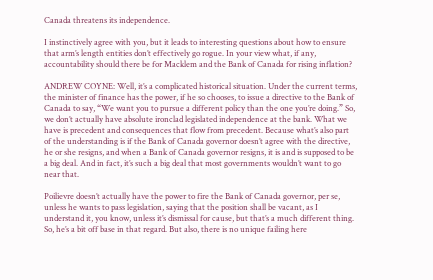Canada threatens its independence.

I instinctively agree with you, but it leads to interesting questions about how to ensure that arm’s length entities don’t effectively go rogue. In your view what, if any, accountability should there be for Macklem and the Bank of Canada for rising inflation?

ANDREW COYNE: Well, it’s a complicated historical situation. Under the current terms, the minister of finance has the power, if he so chooses, to issue a directive to the Bank of Canada to say, “We want you to pursue a different policy than the one you’re doing.” So, we don’t actually have absolute ironclad legislated independence at the bank. What we have is precedent and consequences that flow from precedent. Because what’s also part of the understanding is if the Bank of Canada governor doesn’t agree with the directive, he or she resigns, and when a Bank of Canada governor resigns, it is and is supposed to be a big deal. And in fact, it’s such a big deal that most governments wouldn’t want to go near that.

Poilievre doesn’t actually have the power to fire the Bank of Canada governor, per se, unless he wants to pass legislation, saying that the position shall be vacant, as I understand it, you know, unless it’s dismissal for cause, but that’s a much different thing. So, he’s a bit off base in that regard. But also, there is no unique failing here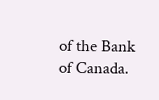of the Bank of Canada.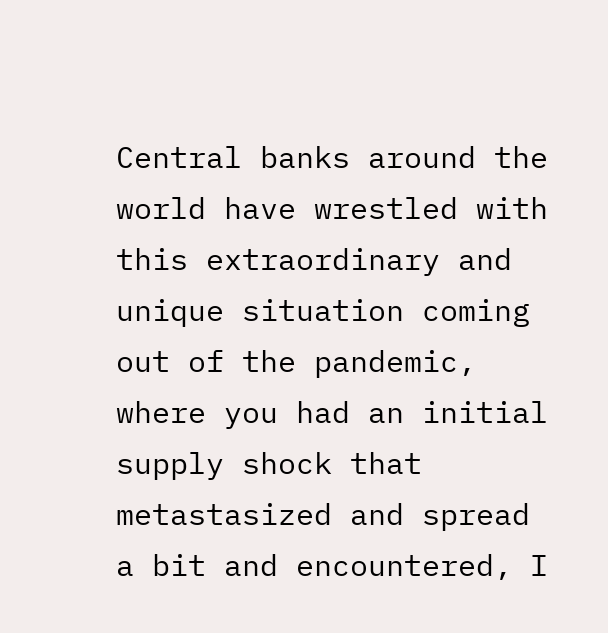Central banks around the world have wrestled with this extraordinary and unique situation coming out of the pandemic, where you had an initial supply shock that metastasized and spread a bit and encountered, I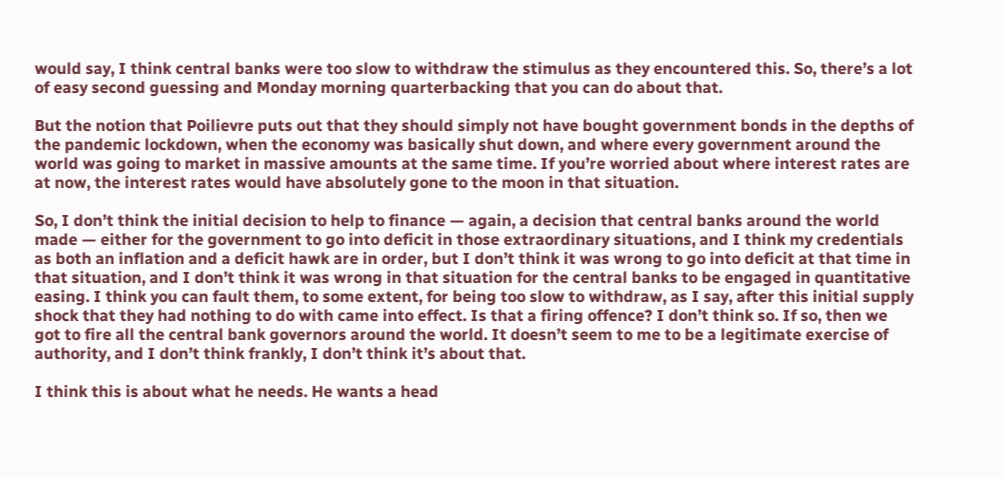would say, I think central banks were too slow to withdraw the stimulus as they encountered this. So, there’s a lot of easy second guessing and Monday morning quarterbacking that you can do about that.

But the notion that Poilievre puts out that they should simply not have bought government bonds in the depths of the pandemic lockdown, when the economy was basically shut down, and where every government around the world was going to market in massive amounts at the same time. If you’re worried about where interest rates are at now, the interest rates would have absolutely gone to the moon in that situation.

So, I don’t think the initial decision to help to finance — again, a decision that central banks around the world made — either for the government to go into deficit in those extraordinary situations, and I think my credentials as both an inflation and a deficit hawk are in order, but I don’t think it was wrong to go into deficit at that time in that situation, and I don’t think it was wrong in that situation for the central banks to be engaged in quantitative easing. I think you can fault them, to some extent, for being too slow to withdraw, as I say, after this initial supply shock that they had nothing to do with came into effect. Is that a firing offence? I don’t think so. If so, then we got to fire all the central bank governors around the world. It doesn’t seem to me to be a legitimate exercise of authority, and I don’t think frankly, I don’t think it’s about that.

I think this is about what he needs. He wants a head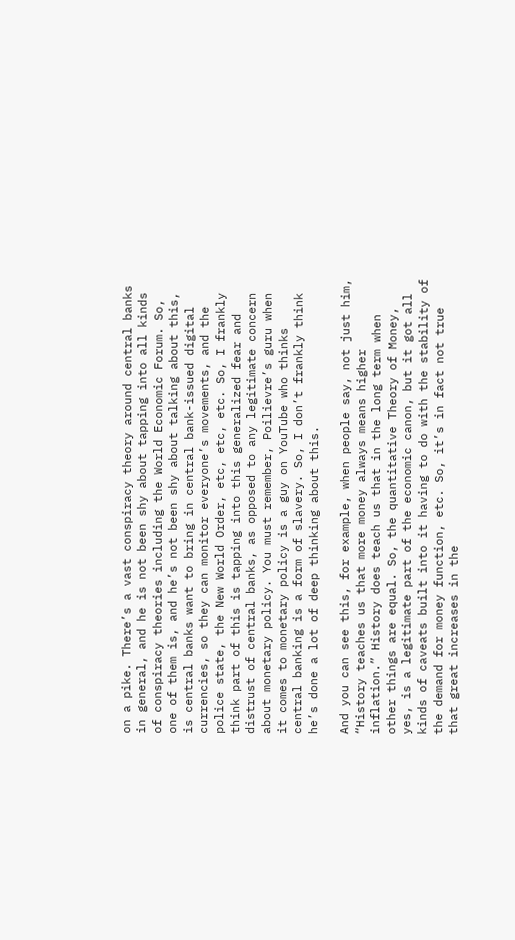on a pike. There’s a vast conspiracy theory around central banks in general, and he is not been shy about tapping into all kinds of conspiracy theories including the World Economic Forum. So, one of them is, and he’s not been shy about talking about this, is central banks want to bring in central bank-issued digital currencies, so they can monitor everyone’s movements, and the police state, the New World Order, etc, etc, etc. So, I frankly think part of this is tapping into this generalized fear and distrust of central banks, as opposed to any legitimate concern about monetary policy. You must remember, Poilievre’s guru when it comes to monetary policy is a guy on YouTube who thinks central banking is a form of slavery. So, I don’t frankly think he’s done a lot of deep thinking about this.

And you can see this, for example, when people say, not just him, “History teaches us that more money always means higher inflation.” History does teach us that in the long term when other things are equal. So, the quantitative Theory of Money, yes, is a legitimate part of the economic canon, but it got all kinds of caveats built into it having to do with the stability of the demand for money function, etc. So, it’s in fact not true that great increases in the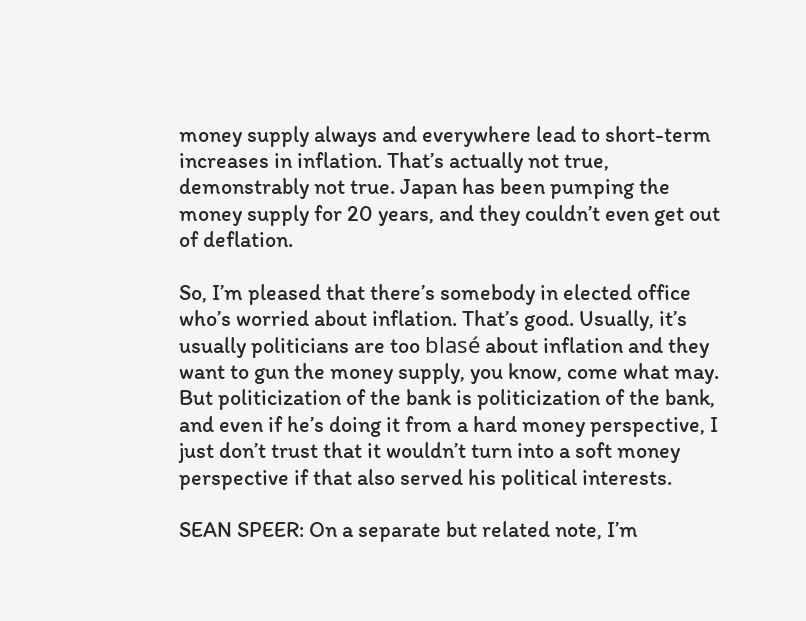money supply always and everywhere lead to short-term increases in inflation. That’s actually not true, demonstrably not true. Japan has been pumping the money supply for 20 years, and they couldn’t even get out of deflation.

So, I’m pleased that there’s somebody in elected office who’s worried about inflation. That’s good. Usually, it’s usually politicians are too blasé about inflation and they want to gun the money supply, you know, come what may. But politicization of the bank is politicization of the bank, and even if he’s doing it from a hard money perspective, I just don’t trust that it wouldn’t turn into a soft money perspective if that also served his political interests.

SEAN SPEER: On a separate but related note, I’m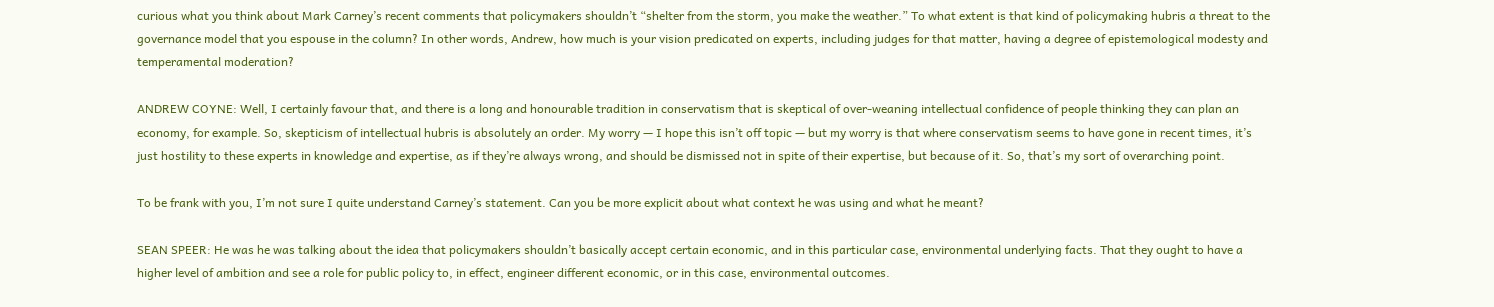curious what you think about Mark Carney’s recent comments that policymakers shouldn’t “shelter from the storm, you make the weather.” To what extent is that kind of policymaking hubris a threat to the governance model that you espouse in the column? In other words, Andrew, how much is your vision predicated on experts, including judges for that matter, having a degree of epistemological modesty and temperamental moderation?

ANDREW COYNE: Well, I certainly favour that, and there is a long and honourable tradition in conservatism that is skeptical of over-weaning intellectual confidence of people thinking they can plan an economy, for example. So, skepticism of intellectual hubris is absolutely an order. My worry — I hope this isn’t off topic — but my worry is that where conservatism seems to have gone in recent times, it’s just hostility to these experts in knowledge and expertise, as if they’re always wrong, and should be dismissed not in spite of their expertise, but because of it. So, that’s my sort of overarching point.

To be frank with you, I’m not sure I quite understand Carney’s statement. Can you be more explicit about what context he was using and what he meant?

SEAN SPEER: He was he was talking about the idea that policymakers shouldn’t basically accept certain economic, and in this particular case, environmental underlying facts. That they ought to have a higher level of ambition and see a role for public policy to, in effect, engineer different economic, or in this case, environmental outcomes.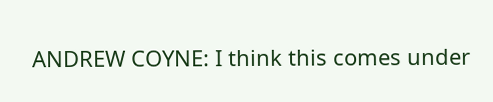ANDREW COYNE: I think this comes under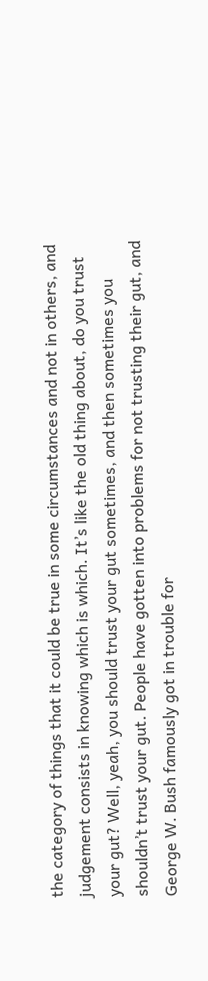the category of things that it could be true in some circumstances and not in others, and judgement consists in knowing which is which. It’s like the old thing about, do you trust your gut? Well, yeah, you should trust your gut sometimes, and then sometimes you shouldn’t trust your gut. People have gotten into problems for not trusting their gut, and George W. Bush famously got in trouble for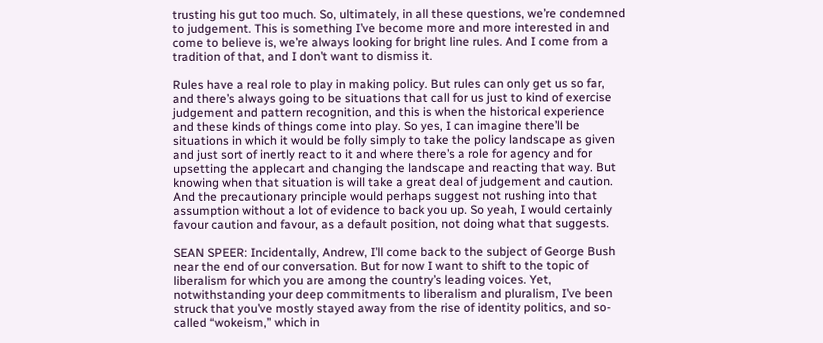trusting his gut too much. So, ultimately, in all these questions, we’re condemned to judgement. This is something I’ve become more and more interested in and come to believe is, we’re always looking for bright line rules. And I come from a tradition of that, and I don’t want to dismiss it.

Rules have a real role to play in making policy. But rules can only get us so far, and there’s always going to be situations that call for us just to kind of exercise judgement and pattern recognition, and this is when the historical experience and these kinds of things come into play. So yes, I can imagine there’ll be situations in which it would be folly simply to take the policy landscape as given and just sort of inertly react to it and where there’s a role for agency and for upsetting the applecart and changing the landscape and reacting that way. But knowing when that situation is will take a great deal of judgement and caution. And the precautionary principle would perhaps suggest not rushing into that assumption without a lot of evidence to back you up. So yeah, I would certainly favour caution and favour, as a default position, not doing what that suggests.

SEAN SPEER: Incidentally, Andrew, I’ll come back to the subject of George Bush near the end of our conversation. But for now I want to shift to the topic of liberalism for which you are among the country’s leading voices. Yet, notwithstanding your deep commitments to liberalism and pluralism, I’ve been struck that you’ve mostly stayed away from the rise of identity politics, and so-called “wokeism,” which in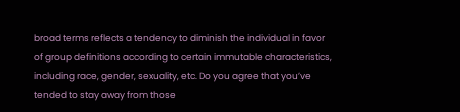broad terms reflects a tendency to diminish the individual in favor of group definitions according to certain immutable characteristics, including race, gender, sexuality, etc. Do you agree that you’ve tended to stay away from those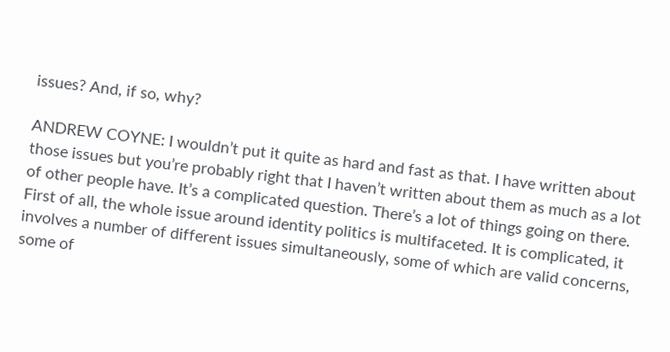issues? And, if so, why?

ANDREW COYNE: I wouldn’t put it quite as hard and fast as that. I have written about those issues but you’re probably right that I haven’t written about them as much as a lot of other people have. It’s a complicated question. There’s a lot of things going on there. First of all, the whole issue around identity politics is multifaceted. It is complicated, it involves a number of different issues simultaneously, some of which are valid concerns, some of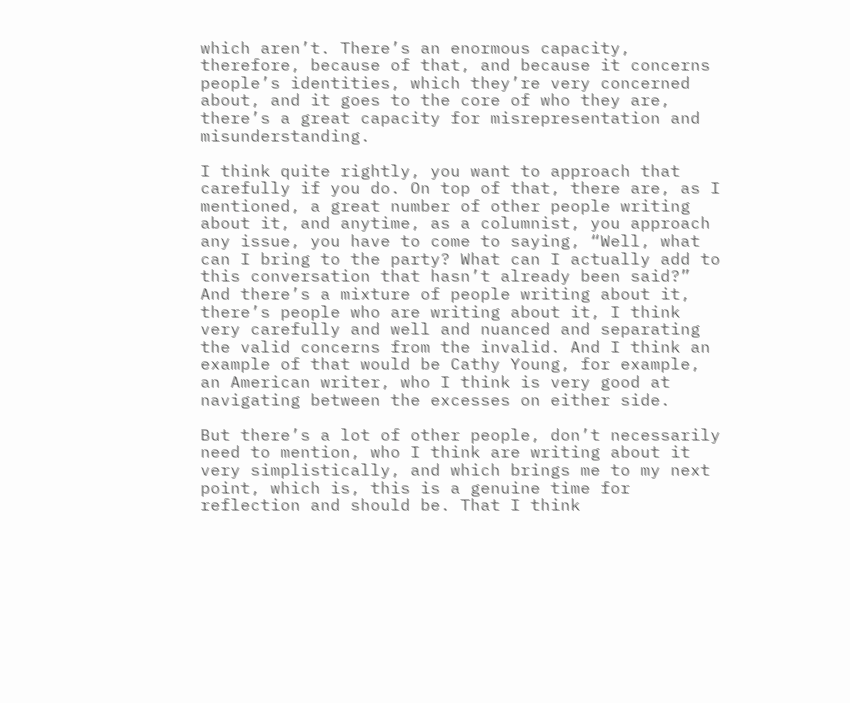which aren’t. There’s an enormous capacity, therefore, because of that, and because it concerns people’s identities, which they’re very concerned about, and it goes to the core of who they are, there’s a great capacity for misrepresentation and misunderstanding.

I think quite rightly, you want to approach that carefully if you do. On top of that, there are, as I mentioned, a great number of other people writing about it, and anytime, as a columnist, you approach any issue, you have to come to saying, “Well, what can I bring to the party? What can I actually add to this conversation that hasn’t already been said?” And there’s a mixture of people writing about it, there’s people who are writing about it, I think very carefully and well and nuanced and separating the valid concerns from the invalid. And I think an example of that would be Cathy Young, for example, an American writer, who I think is very good at navigating between the excesses on either side.

But there’s a lot of other people, don’t necessarily need to mention, who I think are writing about it very simplistically, and which brings me to my next point, which is, this is a genuine time for reflection and should be. That I think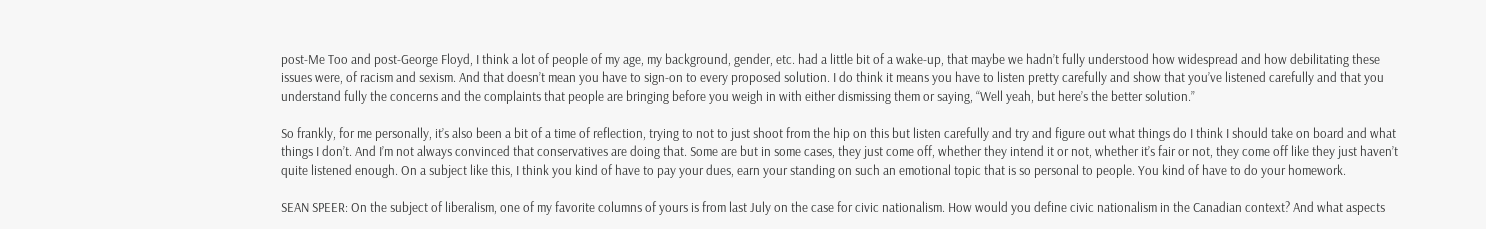post-Me Too and post-George Floyd, I think a lot of people of my age, my background, gender, etc. had a little bit of a wake-up, that maybe we hadn’t fully understood how widespread and how debilitating these issues were, of racism and sexism. And that doesn’t mean you have to sign-on to every proposed solution. I do think it means you have to listen pretty carefully and show that you’ve listened carefully and that you understand fully the concerns and the complaints that people are bringing before you weigh in with either dismissing them or saying, “Well yeah, but here’s the better solution.”

So frankly, for me personally, it’s also been a bit of a time of reflection, trying to not to just shoot from the hip on this but listen carefully and try and figure out what things do I think I should take on board and what things I don’t. And I’m not always convinced that conservatives are doing that. Some are but in some cases, they just come off, whether they intend it or not, whether it’s fair or not, they come off like they just haven’t quite listened enough. On a subject like this, I think you kind of have to pay your dues, earn your standing on such an emotional topic that is so personal to people. You kind of have to do your homework.

SEAN SPEER: On the subject of liberalism, one of my favorite columns of yours is from last July on the case for civic nationalism. How would you define civic nationalism in the Canadian context? And what aspects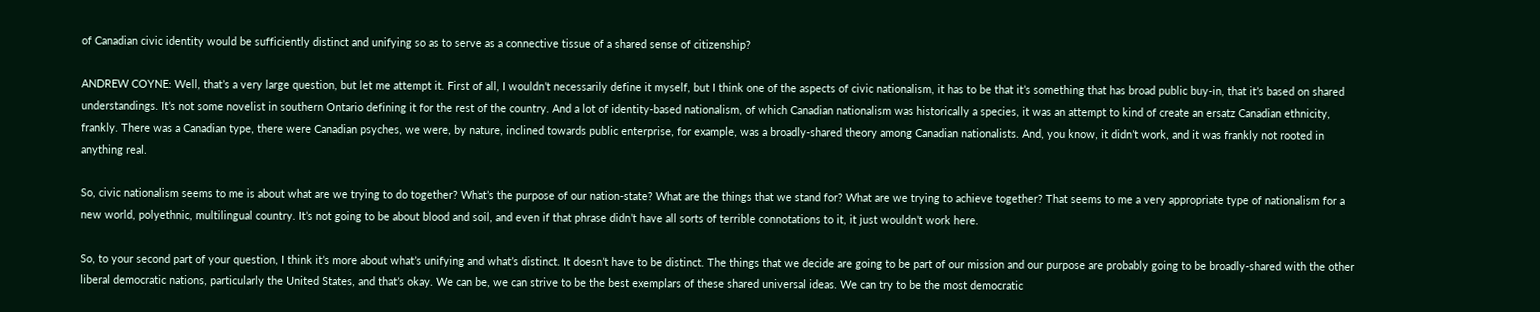of Canadian civic identity would be sufficiently distinct and unifying so as to serve as a connective tissue of a shared sense of citizenship?

ANDREW COYNE: Well, that’s a very large question, but let me attempt it. First of all, I wouldn’t necessarily define it myself, but I think one of the aspects of civic nationalism, it has to be that it’s something that has broad public buy-in, that it’s based on shared understandings. It’s not some novelist in southern Ontario defining it for the rest of the country. And a lot of identity-based nationalism, of which Canadian nationalism was historically a species, it was an attempt to kind of create an ersatz Canadian ethnicity, frankly. There was a Canadian type, there were Canadian psyches, we were, by nature, inclined towards public enterprise, for example, was a broadly-shared theory among Canadian nationalists. And, you know, it didn’t work, and it was frankly not rooted in anything real.

So, civic nationalism seems to me is about what are we trying to do together? What’s the purpose of our nation-state? What are the things that we stand for? What are we trying to achieve together? That seems to me a very appropriate type of nationalism for a new world, polyethnic, multilingual country. It’s not going to be about blood and soil, and even if that phrase didn’t have all sorts of terrible connotations to it, it just wouldn’t work here.

So, to your second part of your question, I think it’s more about what’s unifying and what’s distinct. It doesn’t have to be distinct. The things that we decide are going to be part of our mission and our purpose are probably going to be broadly-shared with the other liberal democratic nations, particularly the United States, and that’s okay. We can be, we can strive to be the best exemplars of these shared universal ideas. We can try to be the most democratic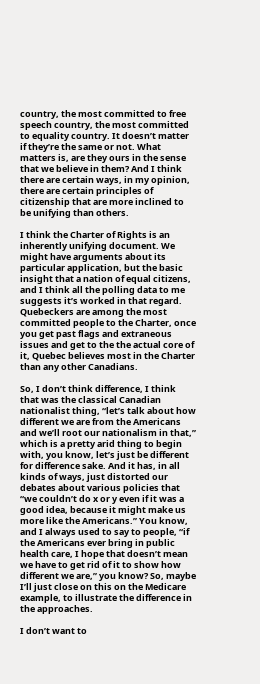country, the most committed to free speech country, the most committed to equality country. It doesn’t matter if they’re the same or not. What matters is, are they ours in the sense that we believe in them? And I think there are certain ways, in my opinion, there are certain principles of citizenship that are more inclined to be unifying than others.

I think the Charter of Rights is an inherently unifying document. We might have arguments about its particular application, but the basic insight that a nation of equal citizens, and I think all the polling data to me suggests it’s worked in that regard. Quebeckers are among the most committed people to the Charter, once you get past flags and extraneous issues and get to the the actual core of it, Quebec believes most in the Charter than any other Canadians.

So, I don’t think difference, I think that was the classical Canadian nationalist thing, “let’s talk about how different we are from the Americans and we’ll root our nationalism in that,” which is a pretty arid thing to begin with, you know, let’s just be different for difference sake. And it has, in all kinds of ways, just distorted our debates about various policies that “we couldn’t do x or y even if it was a good idea, because it might make us more like the Americans.” You know, and I always used to say to people, “if the Americans ever bring in public health care, I hope that doesn’t mean we have to get rid of it to show how different we are,” you know? So, maybe I’ll just close on this on the Medicare example, to illustrate the difference in the approaches.

I don’t want to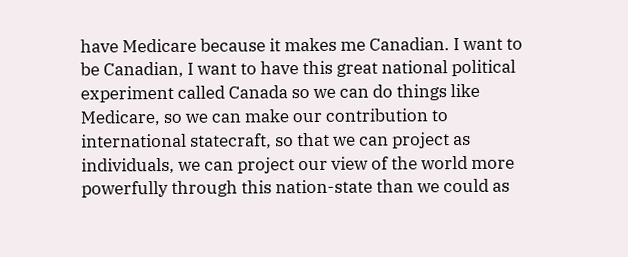have Medicare because it makes me Canadian. I want to be Canadian, I want to have this great national political experiment called Canada so we can do things like Medicare, so we can make our contribution to international statecraft, so that we can project as individuals, we can project our view of the world more powerfully through this nation-state than we could as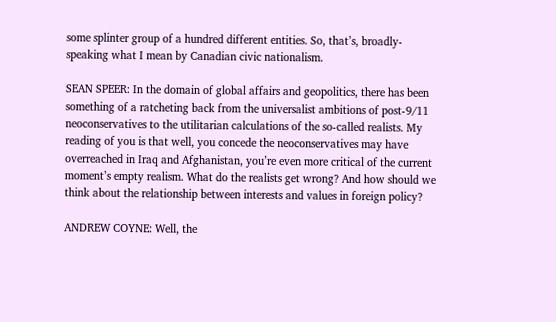some splinter group of a hundred different entities. So, that’s, broadly-speaking what I mean by Canadian civic nationalism.

SEAN SPEER: In the domain of global affairs and geopolitics, there has been something of a ratcheting back from the universalist ambitions of post-9/11 neoconservatives to the utilitarian calculations of the so-called realists. My reading of you is that well, you concede the neoconservatives may have overreached in Iraq and Afghanistan, you’re even more critical of the current moment’s empty realism. What do the realists get wrong? And how should we think about the relationship between interests and values in foreign policy?

ANDREW COYNE: Well, the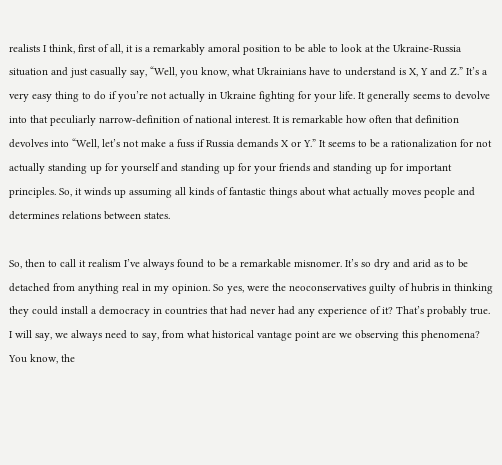realists I think, first of all, it is a remarkably amoral position to be able to look at the Ukraine-Russia situation and just casually say, “Well, you know, what Ukrainians have to understand is X, Y and Z.” It’s a very easy thing to do if you’re not actually in Ukraine fighting for your life. It generally seems to devolve into that peculiarly narrow-definition of national interest. It is remarkable how often that definition devolves into “Well, let’s not make a fuss if Russia demands X or Y.” It seems to be a rationalization for not actually standing up for yourself and standing up for your friends and standing up for important principles. So, it winds up assuming all kinds of fantastic things about what actually moves people and determines relations between states.

So, then to call it realism I’ve always found to be a remarkable misnomer. It’s so dry and arid as to be detached from anything real in my opinion. So yes, were the neoconservatives guilty of hubris in thinking they could install a democracy in countries that had never had any experience of it? That’s probably true. I will say, we always need to say, from what historical vantage point are we observing this phenomena? You know, the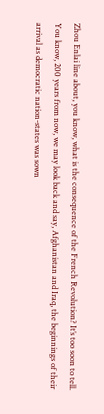Zhou Enlai line about, you know, what is the consequence of the French Revolution? It’s too soon to tell. You know, 200 years from now, we may look back and say, Afghanistan and Iraq, the beginnings of their arrival as democratic nation-states was sown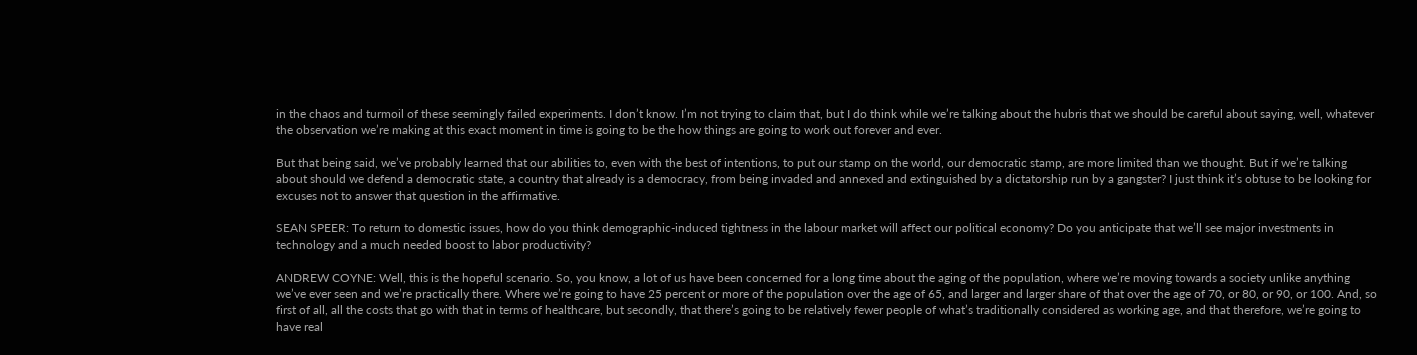in the chaos and turmoil of these seemingly failed experiments. I don’t know. I’m not trying to claim that, but I do think while we’re talking about the hubris that we should be careful about saying, well, whatever the observation we’re making at this exact moment in time is going to be the how things are going to work out forever and ever.

But that being said, we’ve probably learned that our abilities to, even with the best of intentions, to put our stamp on the world, our democratic stamp, are more limited than we thought. But if we’re talking about should we defend a democratic state, a country that already is a democracy, from being invaded and annexed and extinguished by a dictatorship run by a gangster? I just think it’s obtuse to be looking for excuses not to answer that question in the affirmative.

SEAN SPEER: To return to domestic issues, how do you think demographic-induced tightness in the labour market will affect our political economy? Do you anticipate that we’ll see major investments in technology and a much needed boost to labor productivity?

ANDREW COYNE: Well, this is the hopeful scenario. So, you know, a lot of us have been concerned for a long time about the aging of the population, where we’re moving towards a society unlike anything we’ve ever seen and we’re practically there. Where we’re going to have 25 percent or more of the population over the age of 65, and larger and larger share of that over the age of 70, or 80, or 90, or 100. And, so first of all, all the costs that go with that in terms of healthcare, but secondly, that there’s going to be relatively fewer people of what’s traditionally considered as working age, and that therefore, we’re going to have real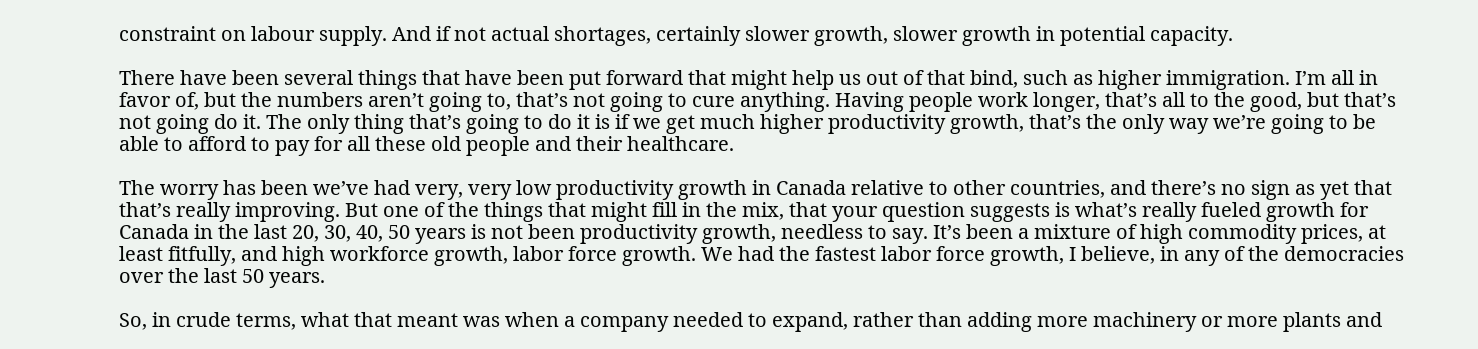constraint on labour supply. And if not actual shortages, certainly slower growth, slower growth in potential capacity.

There have been several things that have been put forward that might help us out of that bind, such as higher immigration. I’m all in favor of, but the numbers aren’t going to, that’s not going to cure anything. Having people work longer, that’s all to the good, but that’s not going do it. The only thing that’s going to do it is if we get much higher productivity growth, that’s the only way we’re going to be able to afford to pay for all these old people and their healthcare.

The worry has been we’ve had very, very low productivity growth in Canada relative to other countries, and there’s no sign as yet that that’s really improving. But one of the things that might fill in the mix, that your question suggests is what’s really fueled growth for Canada in the last 20, 30, 40, 50 years is not been productivity growth, needless to say. It’s been a mixture of high commodity prices, at least fitfully, and high workforce growth, labor force growth. We had the fastest labor force growth, I believe, in any of the democracies over the last 50 years.

So, in crude terms, what that meant was when a company needed to expand, rather than adding more machinery or more plants and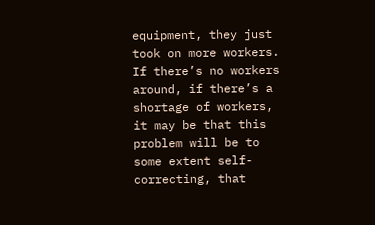equipment, they just took on more workers. If there’s no workers around, if there’s a shortage of workers, it may be that this problem will be to some extent self-correcting, that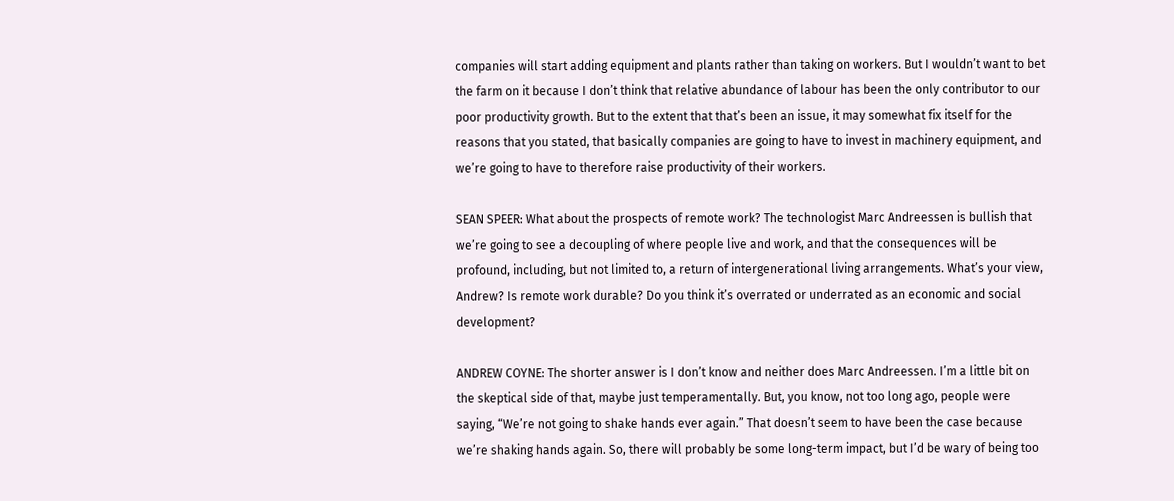companies will start adding equipment and plants rather than taking on workers. But I wouldn’t want to bet the farm on it because I don’t think that relative abundance of labour has been the only contributor to our poor productivity growth. But to the extent that that’s been an issue, it may somewhat fix itself for the reasons that you stated, that basically companies are going to have to invest in machinery equipment, and we’re going to have to therefore raise productivity of their workers.

SEAN SPEER: What about the prospects of remote work? The technologist Marc Andreessen is bullish that we’re going to see a decoupling of where people live and work, and that the consequences will be profound, including, but not limited to, a return of intergenerational living arrangements. What’s your view, Andrew? Is remote work durable? Do you think it’s overrated or underrated as an economic and social development?

ANDREW COYNE: The shorter answer is I don’t know and neither does Marc Andreessen. I’m a little bit on the skeptical side of that, maybe just temperamentally. But, you know, not too long ago, people were saying, “We’re not going to shake hands ever again.” That doesn’t seem to have been the case because we’re shaking hands again. So, there will probably be some long-term impact, but I’d be wary of being too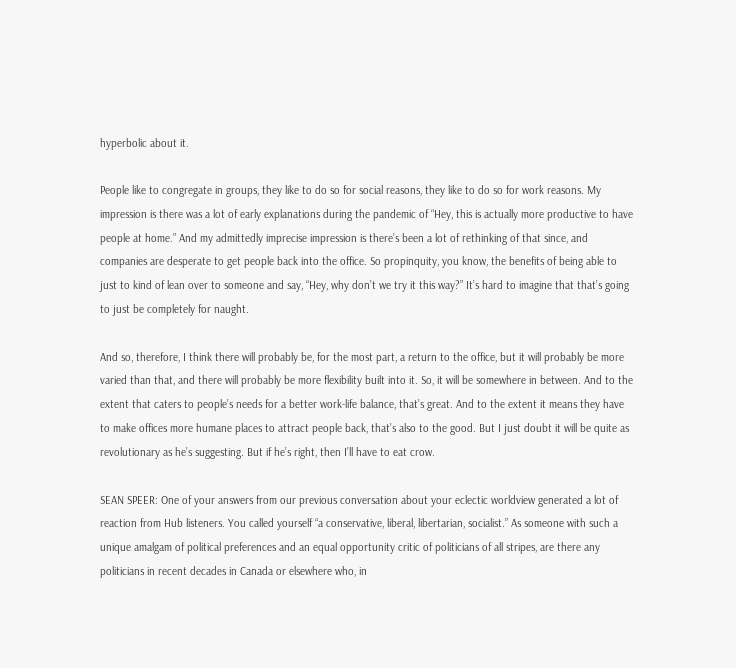hyperbolic about it.

People like to congregate in groups, they like to do so for social reasons, they like to do so for work reasons. My impression is there was a lot of early explanations during the pandemic of “Hey, this is actually more productive to have people at home.” And my admittedly imprecise impression is there’s been a lot of rethinking of that since, and companies are desperate to get people back into the office. So propinquity, you know, the benefits of being able to just to kind of lean over to someone and say, “Hey, why don’t we try it this way?” It’s hard to imagine that that’s going to just be completely for naught.

And so, therefore, I think there will probably be, for the most part, a return to the office, but it will probably be more varied than that, and there will probably be more flexibility built into it. So, it will be somewhere in between. And to the extent that caters to people’s needs for a better work-life balance, that’s great. And to the extent it means they have to make offices more humane places to attract people back, that’s also to the good. But I just doubt it will be quite as revolutionary as he’s suggesting. But if he’s right, then I’ll have to eat crow.

SEAN SPEER: One of your answers from our previous conversation about your eclectic worldview generated a lot of reaction from Hub listeners. You called yourself “a conservative, liberal, libertarian, socialist.” As someone with such a unique amalgam of political preferences and an equal opportunity critic of politicians of all stripes, are there any politicians in recent decades in Canada or elsewhere who, in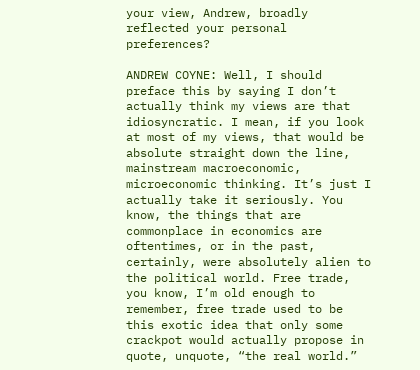your view, Andrew, broadly reflected your personal preferences?

ANDREW COYNE: Well, I should preface this by saying I don’t actually think my views are that idiosyncratic. I mean, if you look at most of my views, that would be absolute straight down the line, mainstream macroeconomic, microeconomic thinking. It’s just I actually take it seriously. You know, the things that are commonplace in economics are oftentimes, or in the past, certainly, were absolutely alien to the political world. Free trade, you know, I’m old enough to remember, free trade used to be this exotic idea that only some crackpot would actually propose in quote, unquote, “the real world.”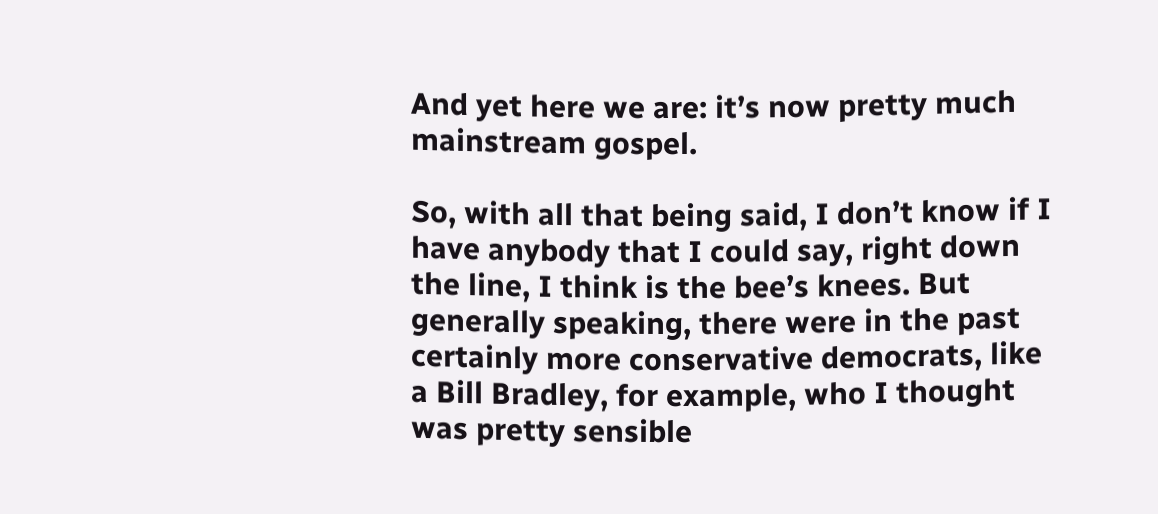And yet here we are: it’s now pretty much mainstream gospel.

So, with all that being said, I don’t know if I have anybody that I could say, right down the line, I think is the bee’s knees. But generally speaking, there were in the past certainly more conservative democrats, like a Bill Bradley, for example, who I thought was pretty sensible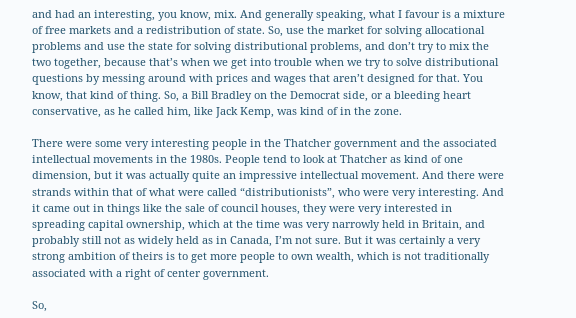and had an interesting, you know, mix. And generally speaking, what I favour is a mixture of free markets and a redistribution of state. So, use the market for solving allocational problems and use the state for solving distributional problems, and don’t try to mix the two together, because that’s when we get into trouble when we try to solve distributional questions by messing around with prices and wages that aren’t designed for that. You know, that kind of thing. So, a Bill Bradley on the Democrat side, or a bleeding heart conservative, as he called him, like Jack Kemp, was kind of in the zone.

There were some very interesting people in the Thatcher government and the associated intellectual movements in the 1980s. People tend to look at Thatcher as kind of one dimension, but it was actually quite an impressive intellectual movement. And there were strands within that of what were called “distributionists”, who were very interesting. And it came out in things like the sale of council houses, they were very interested in spreading capital ownership, which at the time was very narrowly held in Britain, and probably still not as widely held as in Canada, I’m not sure. But it was certainly a very strong ambition of theirs is to get more people to own wealth, which is not traditionally associated with a right of center government.

So,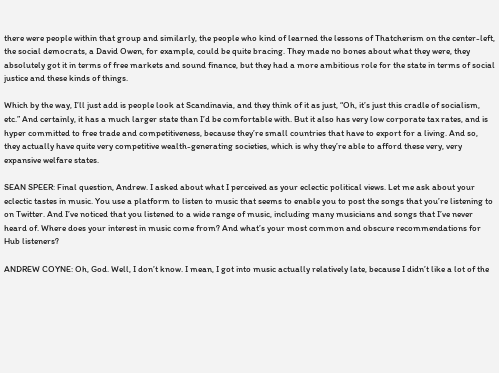there were people within that group and similarly, the people who kind of learned the lessons of Thatcherism on the center-left, the social democrats, a David Owen, for example, could be quite bracing. They made no bones about what they were, they absolutely got it in terms of free markets and sound finance, but they had a more ambitious role for the state in terms of social justice and these kinds of things.

Which by the way, I’ll just add is people look at Scandinavia, and they think of it as just, “Oh, it’s just this cradle of socialism, etc.” And certainly, it has a much larger state than I’d be comfortable with. But it also has very low corporate tax rates, and is hyper committed to free trade and competitiveness, because they’re small countries that have to export for a living. And so, they actually have quite very competitive wealth-generating societies, which is why they’re able to afford these very, very expansive welfare states.

SEAN SPEER: Final question, Andrew. I asked about what I perceived as your eclectic political views. Let me ask about your eclectic tastes in music. You use a platform to listen to music that seems to enable you to post the songs that you’re listening to on Twitter. And I’ve noticed that you listened to a wide range of music, including many musicians and songs that I’ve never heard of. Where does your interest in music come from? And what’s your most common and obscure recommendations for Hub listeners?

ANDREW COYNE: Oh, God. Well, I don’t know. I mean, I got into music actually relatively late, because I didn’t like a lot of the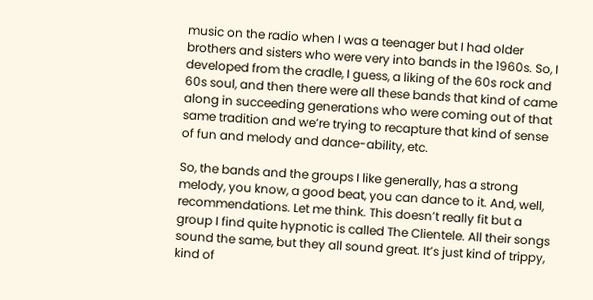music on the radio when I was a teenager but I had older brothers and sisters who were very into bands in the 1960s. So, I developed from the cradle, I guess, a liking of the 60s rock and 60s soul, and then there were all these bands that kind of came along in succeeding generations who were coming out of that same tradition and we’re trying to recapture that kind of sense of fun and melody and dance-ability, etc.

So, the bands and the groups I like generally, has a strong melody, you know, a good beat, you can dance to it. And, well, recommendations. Let me think. This doesn’t really fit but a group I find quite hypnotic is called The Clientele. All their songs sound the same, but they all sound great. It’s just kind of trippy, kind of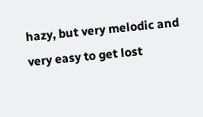hazy, but very melodic and very easy to get lost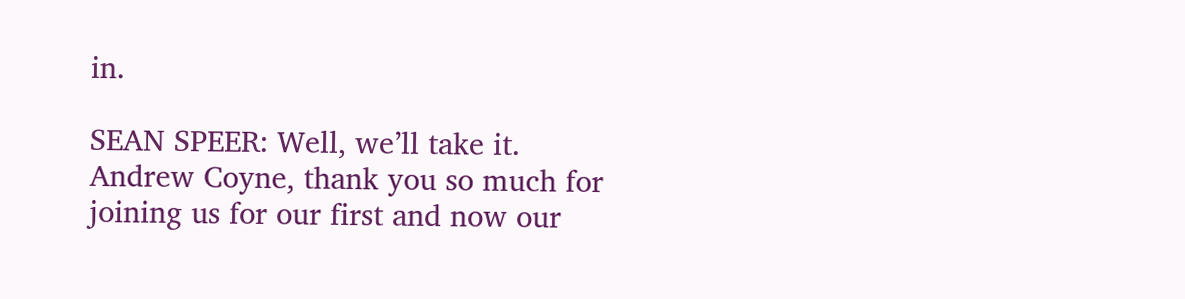in.

SEAN SPEER: Well, we’ll take it. Andrew Coyne, thank you so much for joining us for our first and now our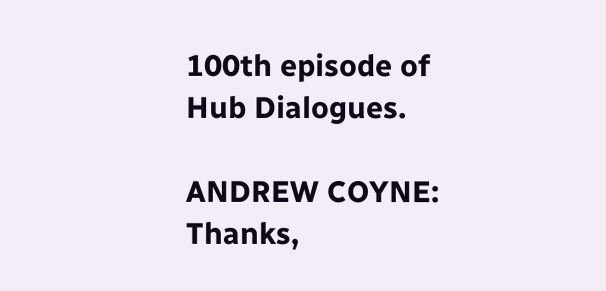100th episode of Hub Dialogues.

ANDREW COYNE: Thanks,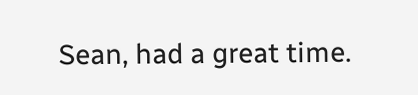Sean, had a great time.